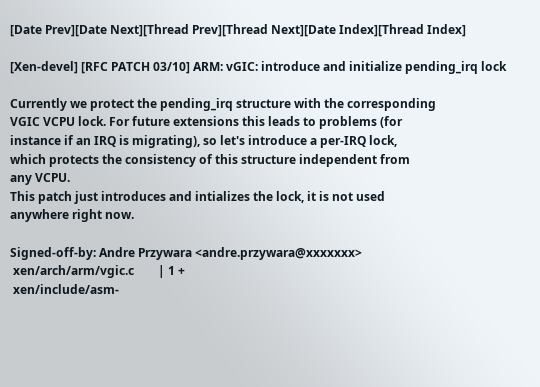[Date Prev][Date Next][Thread Prev][Thread Next][Date Index][Thread Index]

[Xen-devel] [RFC PATCH 03/10] ARM: vGIC: introduce and initialize pending_irq lock

Currently we protect the pending_irq structure with the corresponding
VGIC VCPU lock. For future extensions this leads to problems (for
instance if an IRQ is migrating), so let's introduce a per-IRQ lock,
which protects the consistency of this structure independent from
any VCPU.
This patch just introduces and intializes the lock, it is not used
anywhere right now.

Signed-off-by: Andre Przywara <andre.przywara@xxxxxxx>
 xen/arch/arm/vgic.c        | 1 +
 xen/include/asm-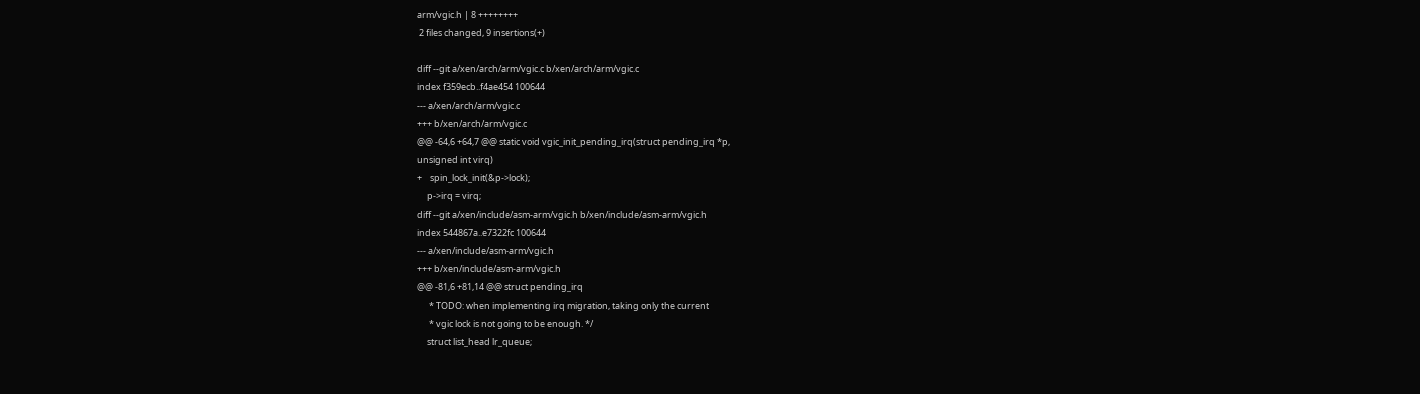arm/vgic.h | 8 ++++++++
 2 files changed, 9 insertions(+)

diff --git a/xen/arch/arm/vgic.c b/xen/arch/arm/vgic.c
index f359ecb..f4ae454 100644
--- a/xen/arch/arm/vgic.c
+++ b/xen/arch/arm/vgic.c
@@ -64,6 +64,7 @@ static void vgic_init_pending_irq(struct pending_irq *p,
unsigned int virq)
+    spin_lock_init(&p->lock);
     p->irq = virq;
diff --git a/xen/include/asm-arm/vgic.h b/xen/include/asm-arm/vgic.h
index 544867a..e7322fc 100644
--- a/xen/include/asm-arm/vgic.h
+++ b/xen/include/asm-arm/vgic.h
@@ -81,6 +81,14 @@ struct pending_irq
      * TODO: when implementing irq migration, taking only the current
      * vgic lock is not going to be enough. */
     struct list_head lr_queue;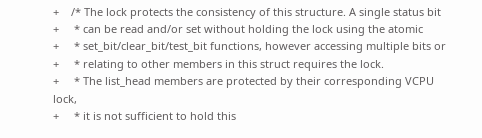+    /* The lock protects the consistency of this structure. A single status bit
+     * can be read and/or set without holding the lock using the atomic
+     * set_bit/clear_bit/test_bit functions, however accessing multiple bits or
+     * relating to other members in this struct requires the lock.
+     * The list_head members are protected by their corresponding VCPU lock,
+     * it is not sufficient to hold this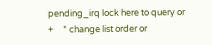pending_irq lock here to query or
+     * change list order or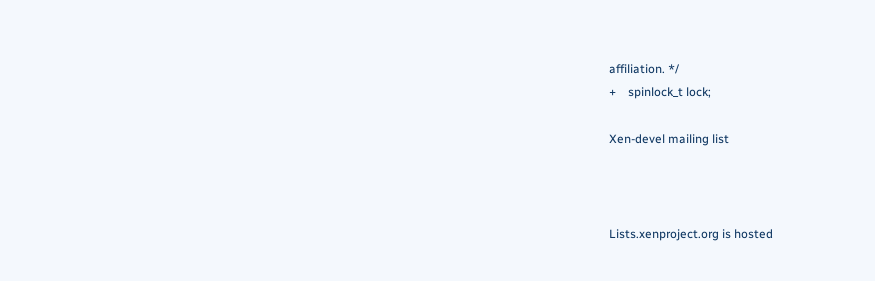affiliation. */
+    spinlock_t lock;

Xen-devel mailing list



Lists.xenproject.org is hosted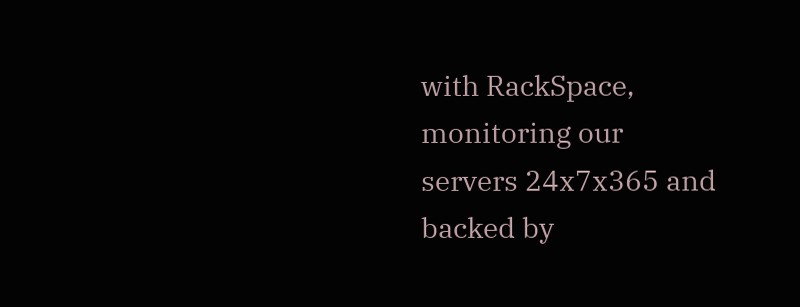with RackSpace, monitoring our
servers 24x7x365 and backed by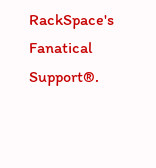RackSpace's Fanatical Support®.